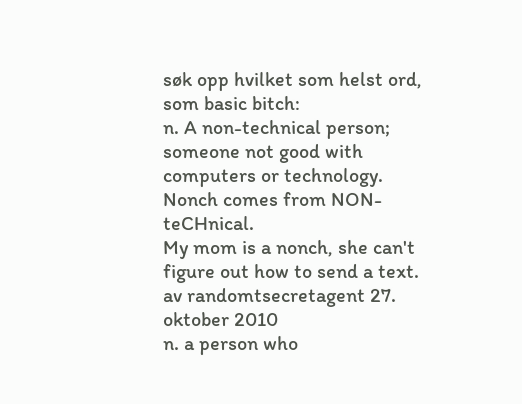søk opp hvilket som helst ord, som basic bitch:
n. A non-technical person; someone not good with computers or technology. Nonch comes from NON-teCHnical.
My mom is a nonch, she can't figure out how to send a text.
av randomtsecretagent 27. oktober 2010
n. a person who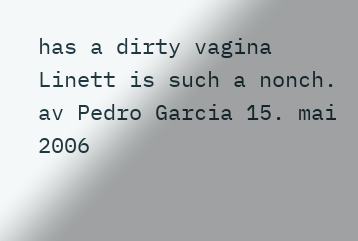has a dirty vagina
Linett is such a nonch.
av Pedro Garcia 15. mai 2006